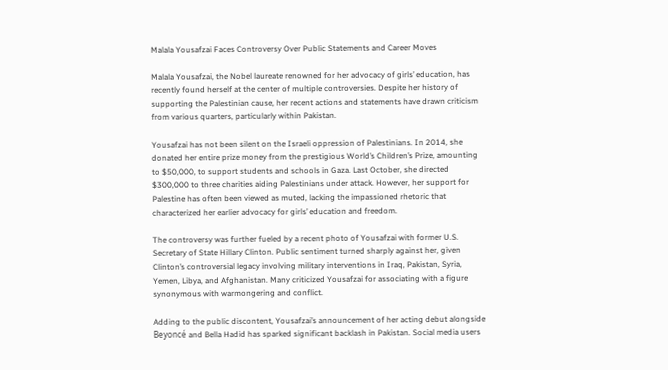Malala Yousafzai Faces Controversy Over Public Statements and Career Moves

Malala Yousafzai, the Nobel laureate renowned for her advocacy of girls’ education, has recently found herself at the center of multiple controversies. Despite her history of supporting the Palestinian cause, her recent actions and statements have drawn criticism from various quarters, particularly within Pakistan.

Yousafzai has not been silent on the Israeli oppression of Palestinians. In 2014, she donated her entire prize money from the prestigious World’s Children’s Prize, amounting to $50,000, to support students and schools in Gaza. Last October, she directed $300,000 to three charities aiding Palestinians under attack. However, her support for Palestine has often been viewed as muted, lacking the impassioned rhetoric that characterized her earlier advocacy for girls’ education and freedom.

The controversy was further fueled by a recent photo of Yousafzai with former U.S. Secretary of State Hillary Clinton. Public sentiment turned sharply against her, given Clinton’s controversial legacy involving military interventions in Iraq, Pakistan, Syria, Yemen, Libya, and Afghanistan. Many criticized Yousafzai for associating with a figure synonymous with warmongering and conflict.

Adding to the public discontent, Yousafzai’s announcement of her acting debut alongside Beyoncé and Bella Hadid has sparked significant backlash in Pakistan. Social media users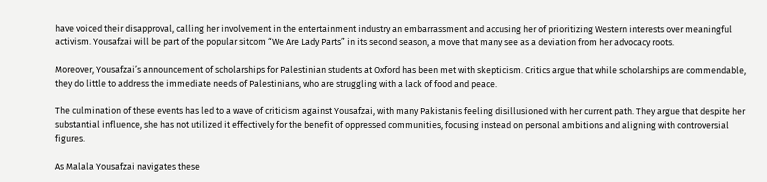have voiced their disapproval, calling her involvement in the entertainment industry an embarrassment and accusing her of prioritizing Western interests over meaningful activism. Yousafzai will be part of the popular sitcom “We Are Lady Parts” in its second season, a move that many see as a deviation from her advocacy roots.

Moreover, Yousafzai’s announcement of scholarships for Palestinian students at Oxford has been met with skepticism. Critics argue that while scholarships are commendable, they do little to address the immediate needs of Palestinians, who are struggling with a lack of food and peace.

The culmination of these events has led to a wave of criticism against Yousafzai, with many Pakistanis feeling disillusioned with her current path. They argue that despite her substantial influence, she has not utilized it effectively for the benefit of oppressed communities, focusing instead on personal ambitions and aligning with controversial figures.

As Malala Yousafzai navigates these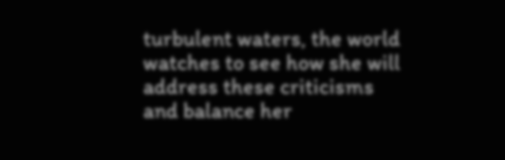turbulent waters, the world watches to see how she will address these criticisms and balance her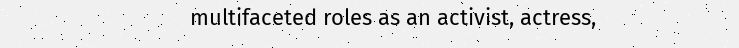multifaceted roles as an activist, actress,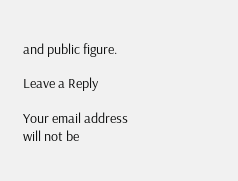and public figure.

Leave a Reply

Your email address will not be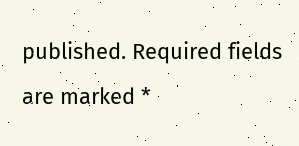published. Required fields are marked *